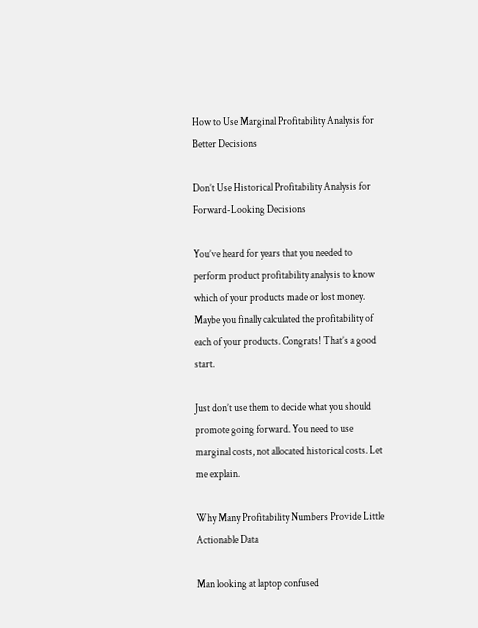How to Use Marginal Profitability Analysis for Better Decisions

Don’t Use Historical Profitability Analysis for Forward-Looking Decisions

You’ve heard for years that you needed to perform product profitability analysis to know which of your products made or lost money. Maybe you finally calculated the profitability of each of your products. Congrats! That’s a good start.

Just don’t use them to decide what you should promote going forward. You need to use marginal costs, not allocated historical costs. Let me explain.

Why Many Profitability Numbers Provide Little Actionable Data

Man looking at laptop confused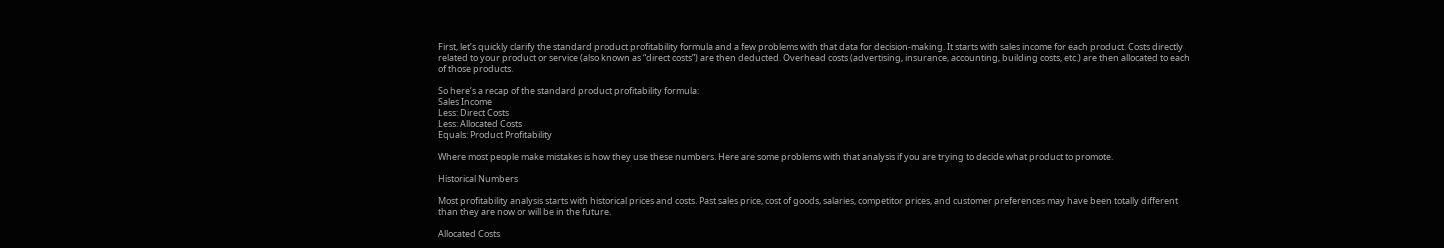First, let’s quickly clarify the standard product profitability formula and a few problems with that data for decision-making. It starts with sales income for each product. Costs directly related to your product or service (also known as “direct costs”) are then deducted. Overhead costs (advertising, insurance, accounting, building costs, etc.) are then allocated to each of those products.

So here’s a recap of the standard product profitability formula:
Sales Income
Less: Direct Costs
Less: Allocated Costs
Equals: Product Profitability

Where most people make mistakes is how they use these numbers. Here are some problems with that analysis if you are trying to decide what product to promote.

Historical Numbers

Most profitability analysis starts with historical prices and costs. Past sales price, cost of goods, salaries, competitor prices, and customer preferences may have been totally different than they are now or will be in the future.

Allocated Costs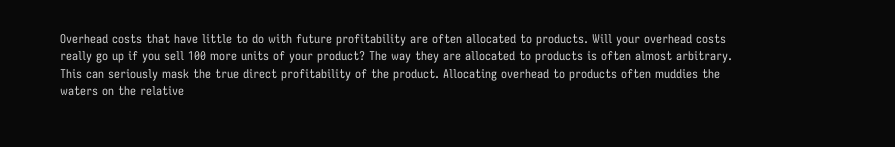Overhead costs that have little to do with future profitability are often allocated to products. Will your overhead costs really go up if you sell 100 more units of your product? The way they are allocated to products is often almost arbitrary. This can seriously mask the true direct profitability of the product. Allocating overhead to products often muddies the waters on the relative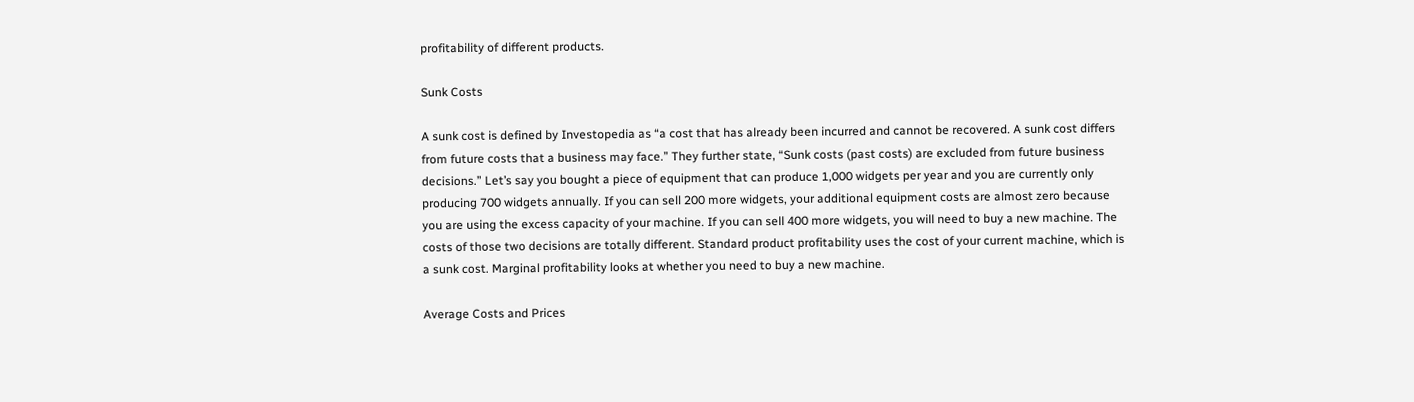profitability of different products.

Sunk Costs

A sunk cost is defined by Investopedia as “a cost that has already been incurred and cannot be recovered. A sunk cost differs from future costs that a business may face.” They further state, “Sunk costs (past costs) are excluded from future business decisions.” Let’s say you bought a piece of equipment that can produce 1,000 widgets per year and you are currently only producing 700 widgets annually. If you can sell 200 more widgets, your additional equipment costs are almost zero because you are using the excess capacity of your machine. If you can sell 400 more widgets, you will need to buy a new machine. The costs of those two decisions are totally different. Standard product profitability uses the cost of your current machine, which is a sunk cost. Marginal profitability looks at whether you need to buy a new machine.

Average Costs and Prices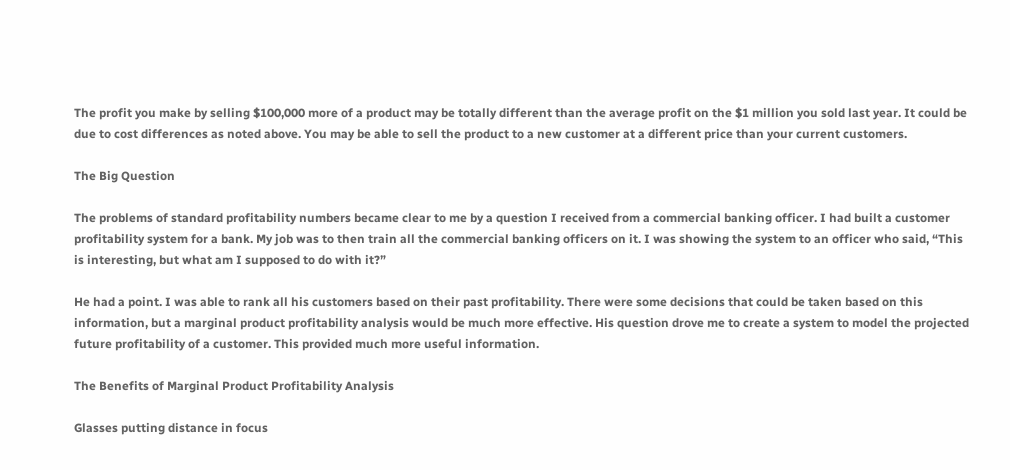The profit you make by selling $100,000 more of a product may be totally different than the average profit on the $1 million you sold last year. It could be due to cost differences as noted above. You may be able to sell the product to a new customer at a different price than your current customers.

The Big Question

The problems of standard profitability numbers became clear to me by a question I received from a commercial banking officer. I had built a customer profitability system for a bank. My job was to then train all the commercial banking officers on it. I was showing the system to an officer who said, “This is interesting, but what am I supposed to do with it?”

He had a point. I was able to rank all his customers based on their past profitability. There were some decisions that could be taken based on this information, but a marginal product profitability analysis would be much more effective. His question drove me to create a system to model the projected future profitability of a customer. This provided much more useful information.

The Benefits of Marginal Product Profitability Analysis

Glasses putting distance in focus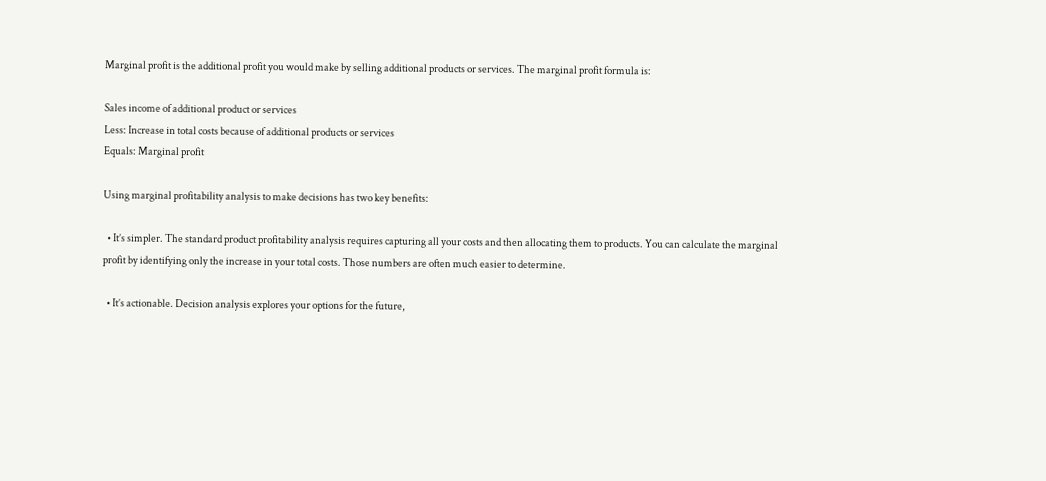Marginal profit is the additional profit you would make by selling additional products or services. The marginal profit formula is:

Sales income of additional product or services
Less: Increase in total costs because of additional products or services
Equals: Marginal profit

Using marginal profitability analysis to make decisions has two key benefits:

  • It’s simpler. The standard product profitability analysis requires capturing all your costs and then allocating them to products. You can calculate the marginal profit by identifying only the increase in your total costs. Those numbers are often much easier to determine.

  • It’s actionable. Decision analysis explores your options for the future,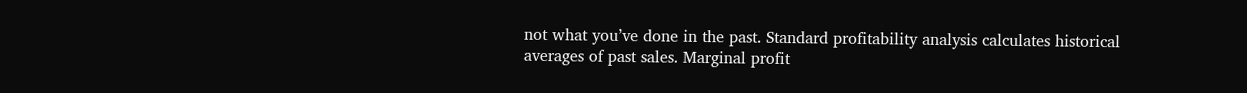not what you’ve done in the past. Standard profitability analysis calculates historical averages of past sales. Marginal profit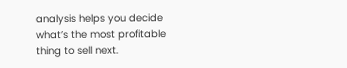analysis helps you decide what’s the most profitable thing to sell next.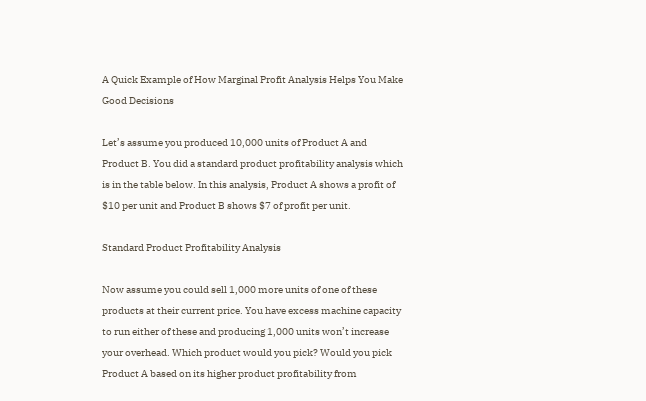A Quick Example of How Marginal Profit Analysis Helps You Make Good Decisions

Let’s assume you produced 10,000 units of Product A and Product B. You did a standard product profitability analysis which is in the table below. In this analysis, Product A shows a profit of $10 per unit and Product B shows $7 of profit per unit.

Standard Product Profitability Analysis

Now assume you could sell 1,000 more units of one of these products at their current price. You have excess machine capacity to run either of these and producing 1,000 units won’t increase your overhead. Which product would you pick? Would you pick Product A based on its higher product profitability from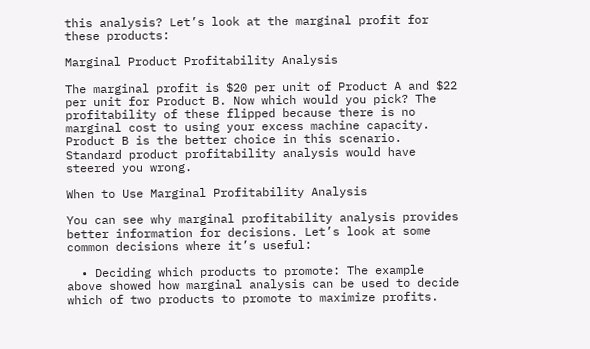this analysis? Let’s look at the marginal profit for these products:

Marginal Product Profitability Analysis

The marginal profit is $20 per unit of Product A and $22 per unit for Product B. Now which would you pick? The profitability of these flipped because there is no marginal cost to using your excess machine capacity. Product B is the better choice in this scenario. Standard product profitability analysis would have steered you wrong.

When to Use Marginal Profitability Analysis

You can see why marginal profitability analysis provides better information for decisions. Let’s look at some common decisions where it’s useful:

  • Deciding which products to promote: The example above showed how marginal analysis can be used to decide which of two products to promote to maximize profits.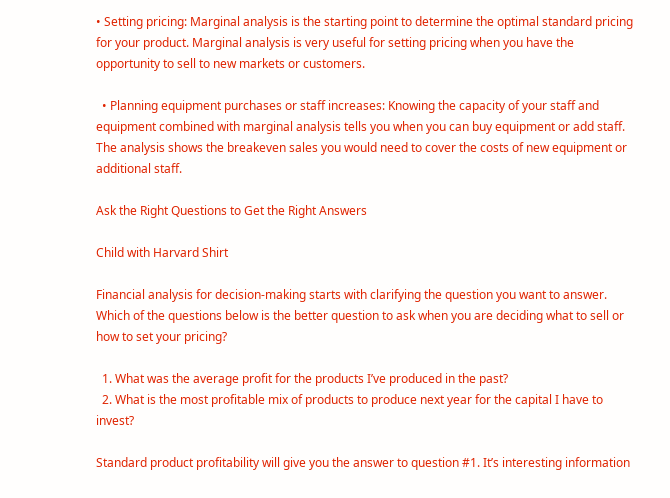• Setting pricing: Marginal analysis is the starting point to determine the optimal standard pricing for your product. Marginal analysis is very useful for setting pricing when you have the opportunity to sell to new markets or customers.

  • Planning equipment purchases or staff increases: Knowing the capacity of your staff and equipment combined with marginal analysis tells you when you can buy equipment or add staff. The analysis shows the breakeven sales you would need to cover the costs of new equipment or additional staff.

Ask the Right Questions to Get the Right Answers

Child with Harvard Shirt

Financial analysis for decision-making starts with clarifying the question you want to answer. Which of the questions below is the better question to ask when you are deciding what to sell or how to set your pricing?

  1. What was the average profit for the products I’ve produced in the past?
  2. What is the most profitable mix of products to produce next year for the capital I have to invest?

Standard product profitability will give you the answer to question #1. It’s interesting information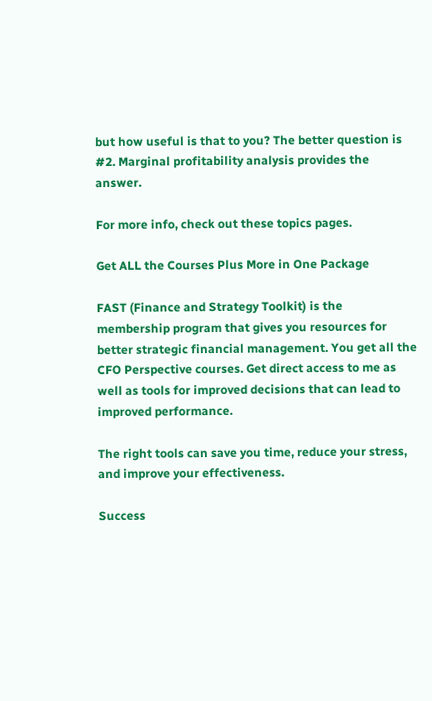but how useful is that to you? The better question is #2. Marginal profitability analysis provides the answer.

For more info, check out these topics pages.

Get ALL the Courses Plus More in One Package

FAST (Finance and Strategy Toolkit) is the membership program that gives you resources for better strategic financial management. You get all the CFO Perspective courses. Get direct access to me as well as tools for improved decisions that can lead to improved performance.

The right tools can save you time, reduce your stress, and improve your effectiveness.

Success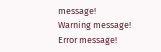message!
Warning message!
Error message!